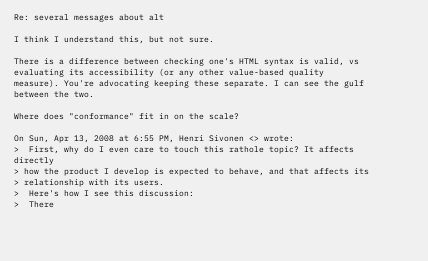Re: several messages about alt

I think I understand this, but not sure.

There is a difference between checking one's HTML syntax is valid, vs
evaluating its accessibility (or any other value-based quality
measure). You're advocating keeping these separate. I can see the gulf
between the two.

Where does "conformance" fit in on the scale?

On Sun, Apr 13, 2008 at 6:55 PM, Henri Sivonen <> wrote:
>  First, why do I even care to touch this rathole topic? It affects directly
> how the product I develop is expected to behave, and that affects its
> relationship with its users.
>  Here's how I see this discussion:
>  There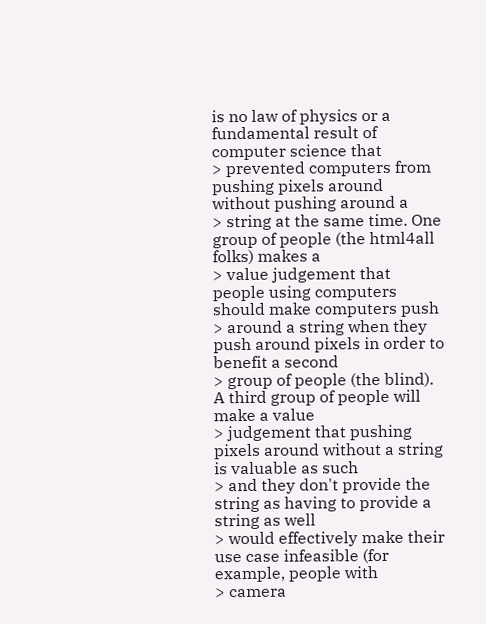is no law of physics or a fundamental result of computer science that
> prevented computers from pushing pixels around without pushing around a
> string at the same time. One group of people (the html4all folks) makes a
> value judgement that people using computers should make computers push
> around a string when they push around pixels in order to benefit a second
> group of people (the blind). A third group of people will make a value
> judgement that pushing pixels around without a string is valuable as such
> and they don't provide the string as having to provide a string as well
> would effectively make their use case infeasible (for example, people with
> camera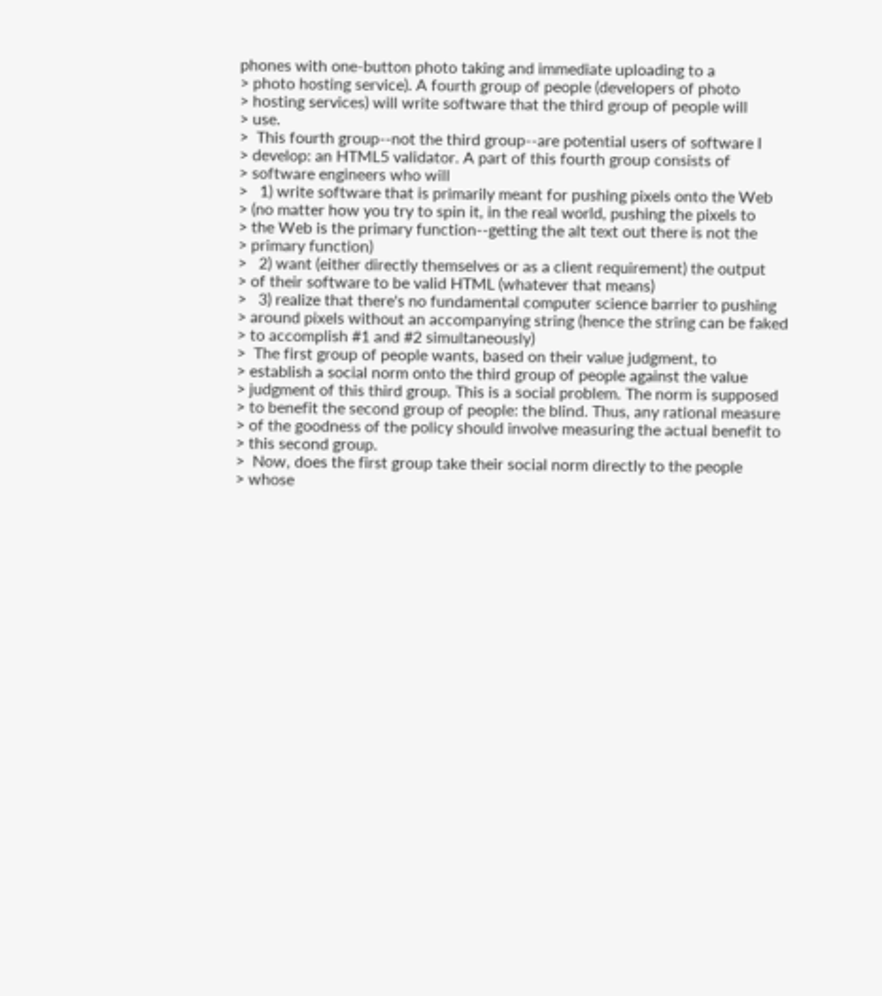phones with one-button photo taking and immediate uploading to a
> photo hosting service). A fourth group of people (developers of photo
> hosting services) will write software that the third group of people will
> use.
>  This fourth group--not the third group--are potential users of software I
> develop: an HTML5 validator. A part of this fourth group consists of
> software engineers who will
>   1) write software that is primarily meant for pushing pixels onto the Web
> (no matter how you try to spin it, in the real world, pushing the pixels to
> the Web is the primary function--getting the alt text out there is not the
> primary function)
>   2) want (either directly themselves or as a client requirement) the output
> of their software to be valid HTML (whatever that means)
>   3) realize that there's no fundamental computer science barrier to pushing
> around pixels without an accompanying string (hence the string can be faked
> to accomplish #1 and #2 simultaneously)
>  The first group of people wants, based on their value judgment, to
> establish a social norm onto the third group of people against the value
> judgment of this third group. This is a social problem. The norm is supposed
> to benefit the second group of people: the blind. Thus, any rational measure
> of the goodness of the policy should involve measuring the actual benefit to
> this second group.
>  Now, does the first group take their social norm directly to the people
> whose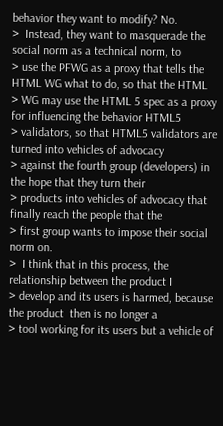behavior they want to modify? No.
>  Instead, they want to masquerade the social norm as a technical norm, to
> use the PFWG as a proxy that tells the HTML WG what to do, so that the HTML
> WG may use the HTML 5 spec as a proxy for influencing the behavior HTML5
> validators, so that HTML5 validators are turned into vehicles of advocacy
> against the fourth group (developers) in the hope that they turn their
> products into vehicles of advocacy that finally reach the people that the
> first group wants to impose their social norm on.
>  I think that in this process, the relationship between the product I
> develop and its users is harmed, because the product  then is no longer a
> tool working for its users but a vehicle of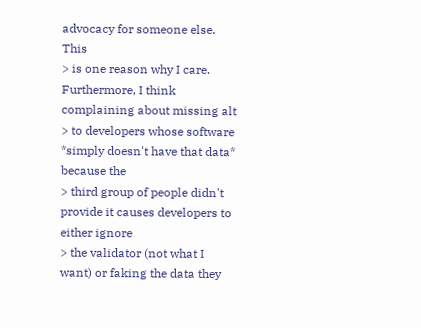advocacy for someone else. This
> is one reason why I care. Furthermore, I think complaining about missing alt
> to developers whose software *simply doesn't have that data* because the
> third group of people didn't provide it causes developers to either ignore
> the validator (not what I want) or faking the data they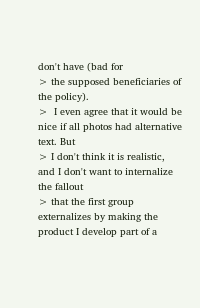don't have (bad for
> the supposed beneficiaries of the policy).
>  I even agree that it would be nice if all photos had alternative text. But
> I don't think it is realistic, and I don't want to internalize the fallout
> that the first group externalizes by making the product I develop part of a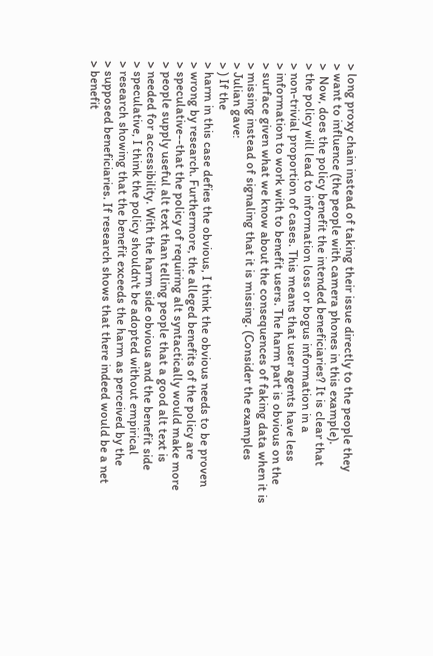> long proxy chain instead of taking their issue directly to the people they
> want to influence (the people with camera phones in this example).
>  Now, does the policy benefit the intended beneficiaries? It is clear that
> the policy will lead to information loss or bogus information in a
> non-trivial proportion of cases. This means that user agents have less
> information to work with to benefit users. The harm part is obvious on the
> surface given what we know about the consequences of faking data when it is
> missing instead of signaling that it is missing. (Consider the examples
> Julian gave:
> ) If the
> harm in this case defies the obvious, I think the obvious needs to be proven
> wrong by research. Furthermore, the alleged benefits of the policy are
> speculative--that the policy of requiring alt syntactically would make more
> people supply useful alt text than telling people that a good alt text is
> needed for accessibility. With the harm side obvious and the benefit side
> speculative, I think the policy shouldn't be adopted without empirical
> research showing that the benefit exceeds the harm as perceived by the
> supposed beneficiaries. If research shows that there indeed would be a net
> benefit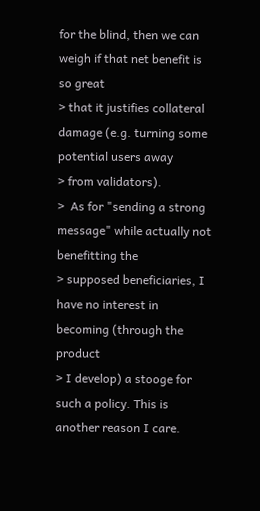for the blind, then we can weigh if that net benefit is so great
> that it justifies collateral damage (e.g. turning some potential users away
> from validators).
>  As for "sending a strong message" while actually not benefitting the
> supposed beneficiaries, I have no interest in becoming (through the product
> I develop) a stooge for such a policy. This is another reason I care.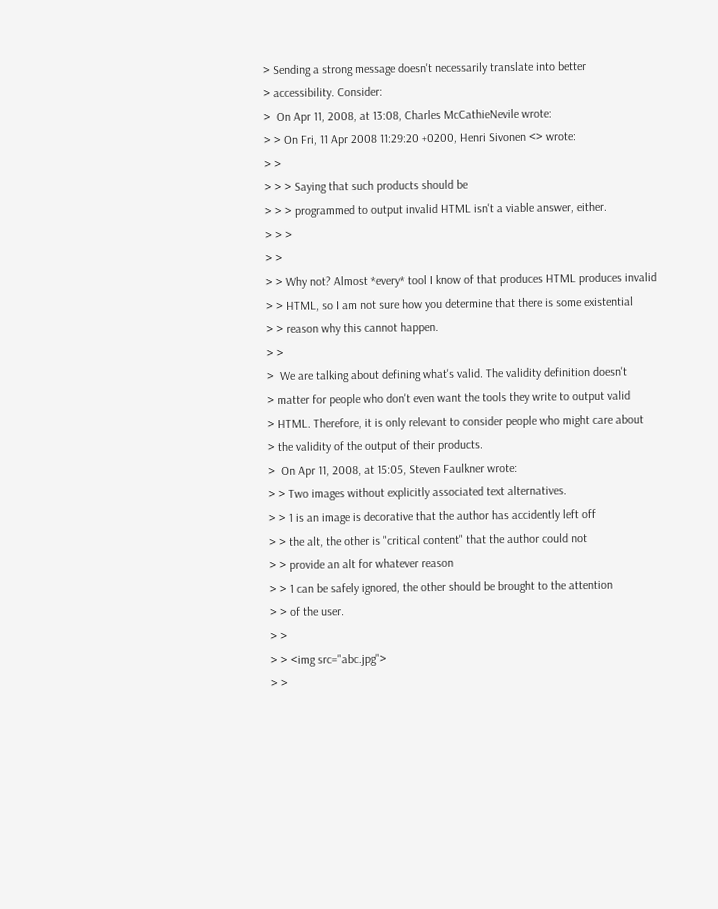> Sending a strong message doesn't necessarily translate into better
> accessibility. Consider:
>  On Apr 11, 2008, at 13:08, Charles McCathieNevile wrote:
> > On Fri, 11 Apr 2008 11:29:20 +0200, Henri Sivonen <> wrote:
> >
> > > Saying that such products should be
> > > programmed to output invalid HTML isn't a viable answer, either.
> > >
> >
> > Why not? Almost *every* tool I know of that produces HTML produces invalid
> > HTML, so I am not sure how you determine that there is some existential
> > reason why this cannot happen.
> >
>  We are talking about defining what's valid. The validity definition doesn't
> matter for people who don't even want the tools they write to output valid
> HTML. Therefore, it is only relevant to consider people who might care about
> the validity of the output of their products.
>  On Apr 11, 2008, at 15:05, Steven Faulkner wrote:
> > Two images without explicitly associated text alternatives.
> > 1 is an image is decorative that the author has accidently left off
> > the alt, the other is "critical content" that the author could not
> > provide an alt for whatever reason
> > 1 can be safely ignored, the other should be brought to the attention
> > of the user.
> >
> > <img src="abc.jpg">
> >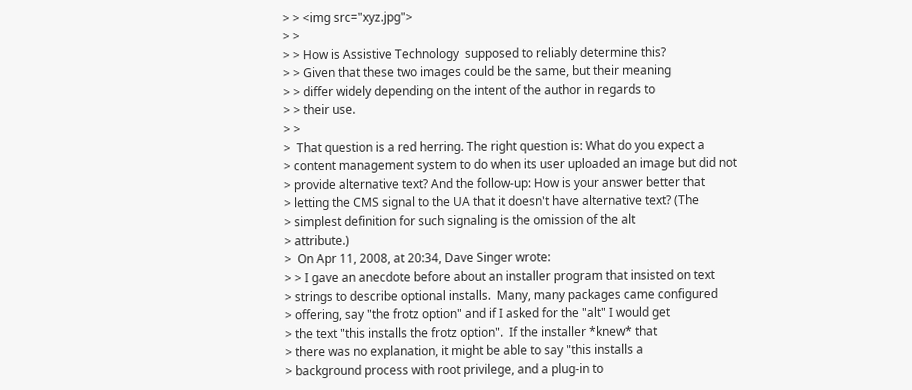> > <img src="xyz.jpg">
> >
> > How is Assistive Technology  supposed to reliably determine this?
> > Given that these two images could be the same, but their meaning
> > differ widely depending on the intent of the author in regards to
> > their use.
> >
>  That question is a red herring. The right question is: What do you expect a
> content management system to do when its user uploaded an image but did not
> provide alternative text? And the follow-up: How is your answer better that
> letting the CMS signal to the UA that it doesn't have alternative text? (The
> simplest definition for such signaling is the omission of the alt
> attribute.)
>  On Apr 11, 2008, at 20:34, Dave Singer wrote:
> > I gave an anecdote before about an installer program that insisted on text
> strings to describe optional installs.  Many, many packages came configured
> offering, say "the frotz option" and if I asked for the "alt" I would get
> the text "this installs the frotz option".  If the installer *knew* that
> there was no explanation, it might be able to say "this installs a
> background process with root privilege, and a plug-in to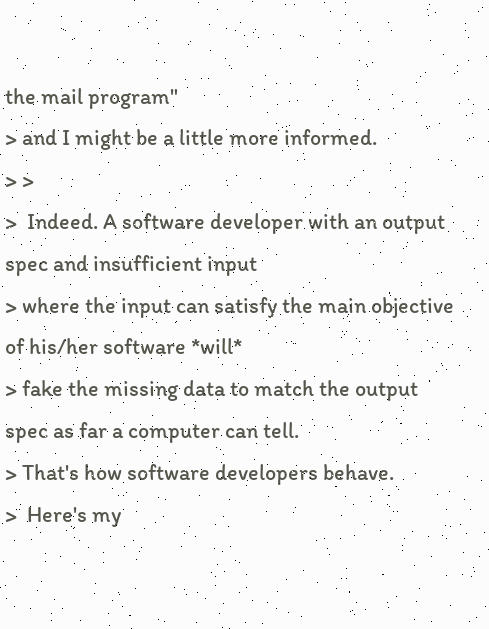the mail program"
> and I might be a little more informed.
> >
>  Indeed. A software developer with an output spec and insufficient input
> where the input can satisfy the main objective of his/her software *will*
> fake the missing data to match the output spec as far a computer can tell.
> That's how software developers behave.
>  Here's my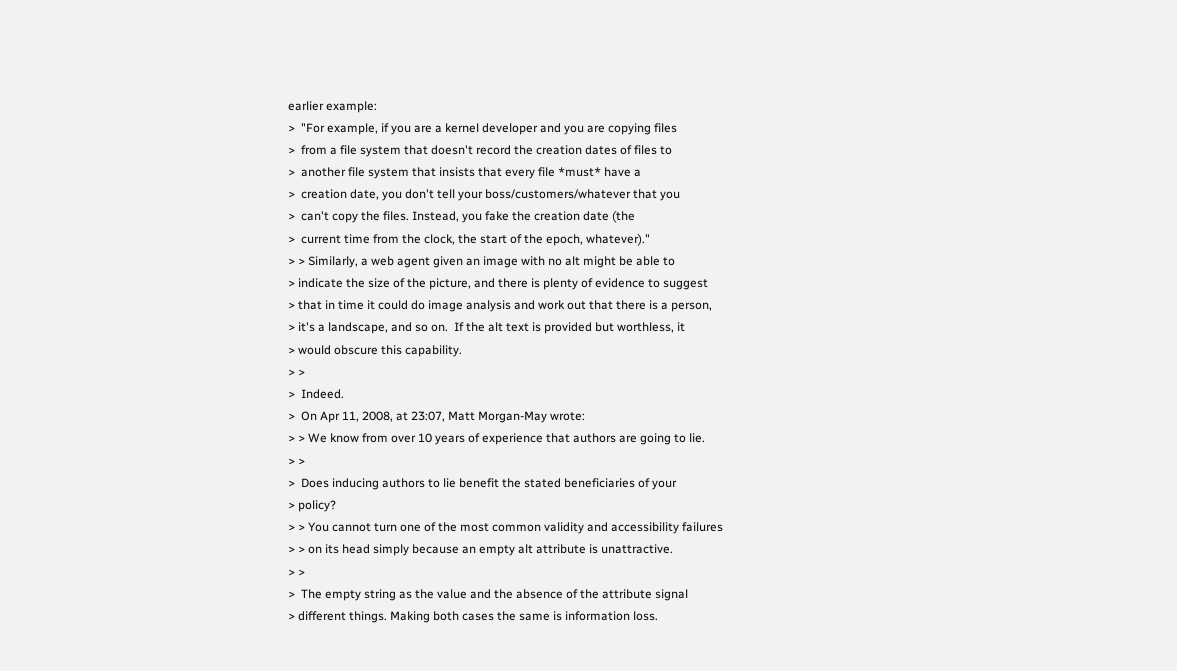earlier example:
>  "For example, if you are a kernel developer and you are copying files
>  from a file system that doesn't record the creation dates of files to
>  another file system that insists that every file *must* have a
>  creation date, you don't tell your boss/customers/whatever that you
>  can't copy the files. Instead, you fake the creation date (the
>  current time from the clock, the start of the epoch, whatever)."
> > Similarly, a web agent given an image with no alt might be able to
> indicate the size of the picture, and there is plenty of evidence to suggest
> that in time it could do image analysis and work out that there is a person,
> it's a landscape, and so on.  If the alt text is provided but worthless, it
> would obscure this capability.
> >
>  Indeed.
>  On Apr 11, 2008, at 23:07, Matt Morgan-May wrote:
> > We know from over 10 years of experience that authors are going to lie.
> >
>  Does inducing authors to lie benefit the stated beneficiaries of your
> policy?
> > You cannot turn one of the most common validity and accessibility failures
> > on its head simply because an empty alt attribute is unattractive.
> >
>  The empty string as the value and the absence of the attribute signal
> different things. Making both cases the same is information loss.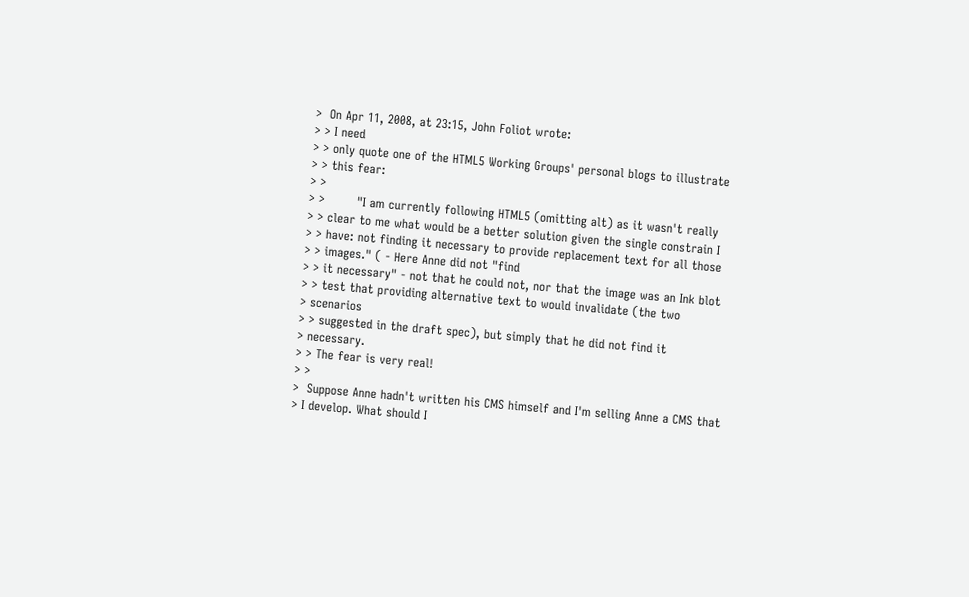>  On Apr 11, 2008, at 23:15, John Foliot wrote:
> > I need
> > only quote one of the HTML5 Working Groups' personal blogs to illustrate
> > this fear:
> >
> >        "I am currently following HTML5 (omitting alt) as it wasn't really
> > clear to me what would be a better solution given the single constrain I
> > have: not finding it necessary to provide replacement text for all those
> > images." ( - Here Anne did not "find
> > it necessary" - not that he could not, nor that the image was an Ink blot
> > test that providing alternative text to would invalidate (the two
> scenarios
> > suggested in the draft spec), but simply that he did not find it
> necessary.
> > The fear is very real!
> >
>  Suppose Anne hadn't written his CMS himself and I'm selling Anne a CMS that
> I develop. What should I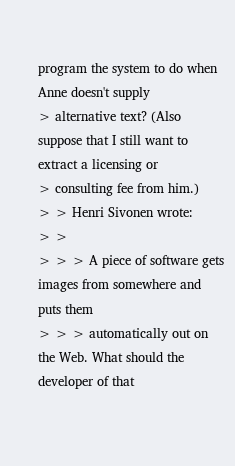program the system to do when Anne doesn't supply
> alternative text? (Also suppose that I still want to extract a licensing or
> consulting fee from him.)
> > Henri Sivonen wrote:
> >
> > > A piece of software gets images from somewhere and puts them
> > > automatically out on the Web. What should the developer of that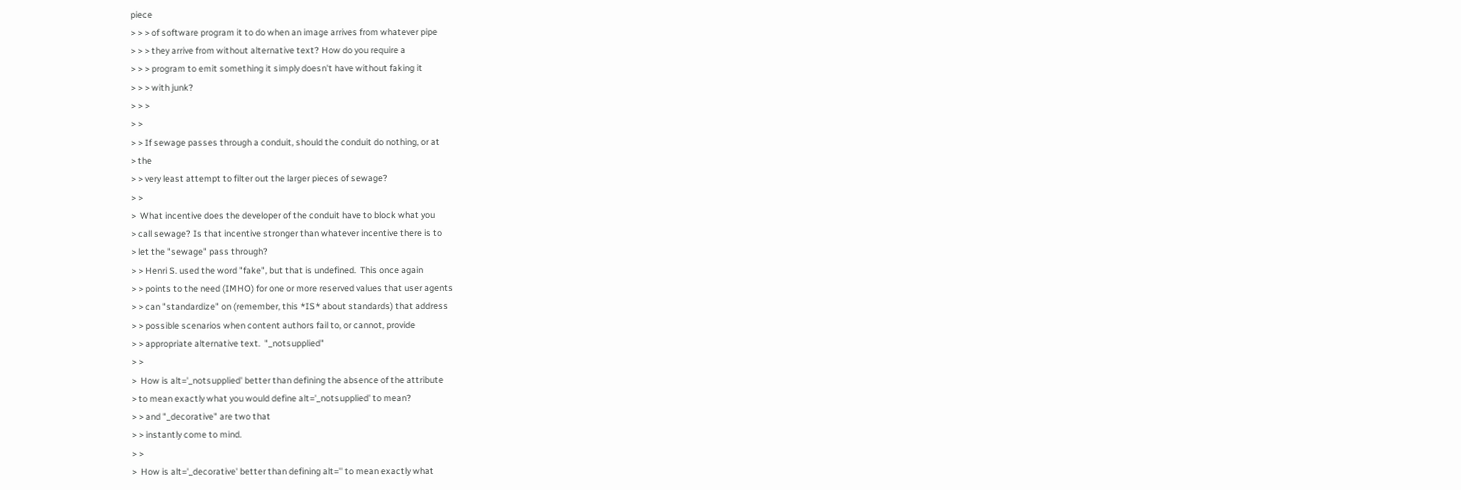piece
> > > of software program it to do when an image arrives from whatever pipe
> > > they arrive from without alternative text? How do you require a
> > > program to emit something it simply doesn't have without faking it
> > > with junk?
> > >
> >
> > If sewage passes through a conduit, should the conduit do nothing, or at
> the
> > very least attempt to filter out the larger pieces of sewage?
> >
>  What incentive does the developer of the conduit have to block what you
> call sewage? Is that incentive stronger than whatever incentive there is to
> let the "sewage" pass through?
> > Henri S. used the word "fake", but that is undefined.  This once again
> > points to the need (IMHO) for one or more reserved values that user agents
> > can "standardize" on (remember, this *IS* about standards) that address
> > possible scenarios when content authors fail to, or cannot, provide
> > appropriate alternative text.  "_notsupplied"
> >
>  How is alt='_notsupplied' better than defining the absence of the attribute
> to mean exactly what you would define alt='_notsupplied' to mean?
> > and "_decorative" are two that
> > instantly come to mind.
> >
>  How is alt='_decorative' better than defining alt='' to mean exactly what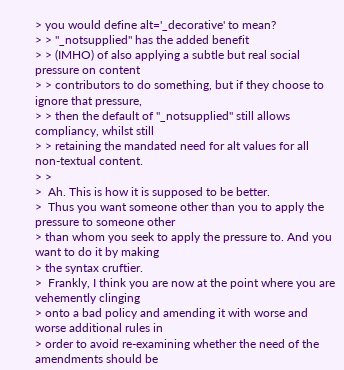> you would define alt='_decorative' to mean?
> > "_notsupplied" has the added benefit
> > (IMHO) of also applying a subtle but real social pressure on content
> > contributors to do something, but if they choose to ignore that pressure,
> > then the default of "_notsupplied" still allows compliancy, whilst still
> > retaining the mandated need for alt values for all non-textual content.
> >
>  Ah. This is how it is supposed to be better.
>  Thus you want someone other than you to apply the pressure to someone other
> than whom you seek to apply the pressure to. And you want to do it by making
> the syntax cruftier.
>  Frankly, I think you are now at the point where you are vehemently clinging
> onto a bad policy and amending it with worse and worse additional rules in
> order to avoid re-examining whether the need of the amendments should be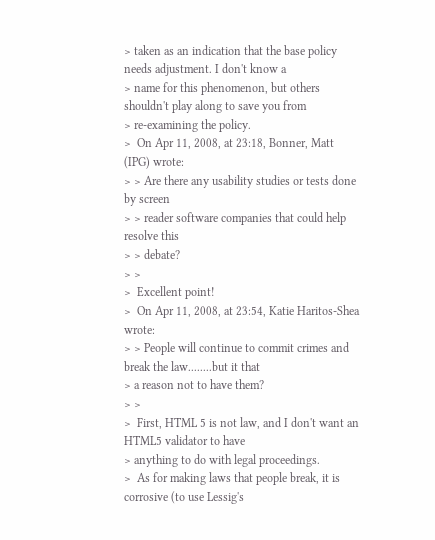> taken as an indication that the base policy needs adjustment. I don't know a
> name for this phenomenon, but others shouldn't play along to save you from
> re-examining the policy.
>  On Apr 11, 2008, at 23:18, Bonner, Matt (IPG) wrote:
> > Are there any usability studies or tests done by screen
> > reader software companies that could help resolve this
> > debate?
> >
>  Excellent point!
>  On Apr 11, 2008, at 23:54, Katie Haritos-Shea wrote:
> > People will continue to commit crimes and break the law........but it that
> a reason not to have them?
> >
>  First, HTML 5 is not law, and I don't want an HTML5 validator to have
> anything to do with legal proceedings.
>  As for making laws that people break, it is corrosive (to use Lessig's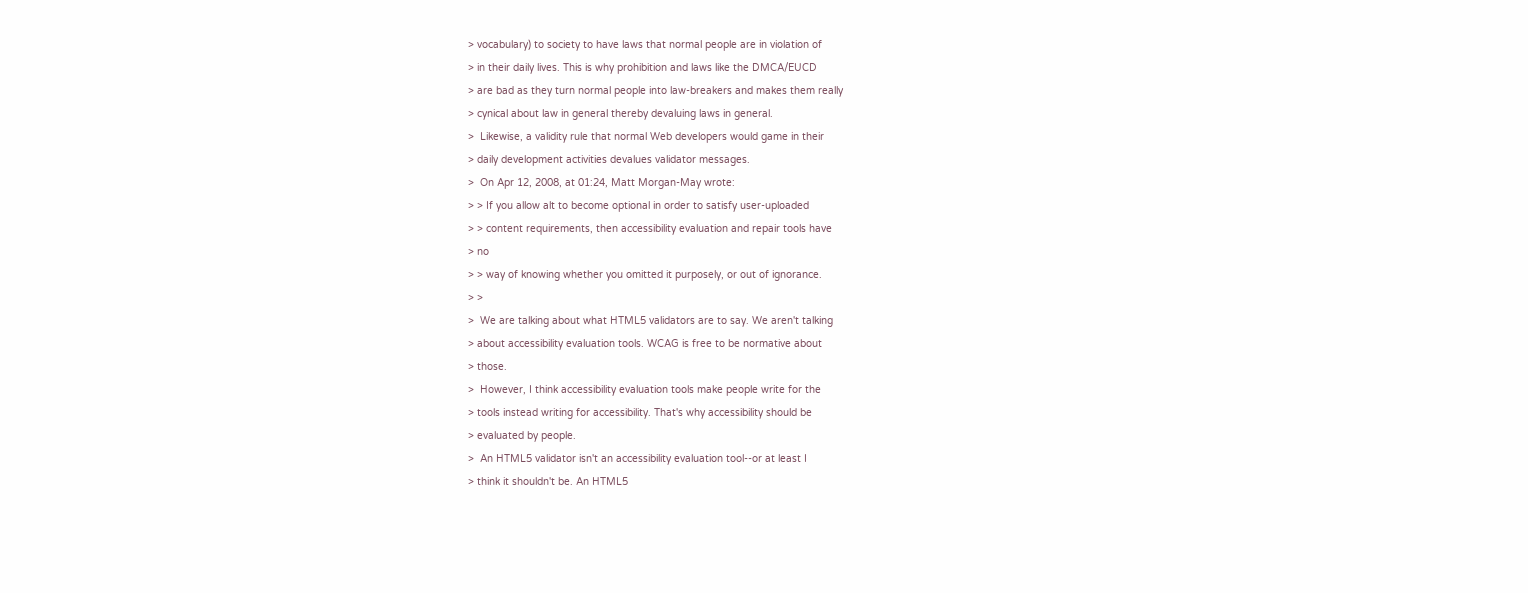> vocabulary) to society to have laws that normal people are in violation of
> in their daily lives. This is why prohibition and laws like the DMCA/EUCD
> are bad as they turn normal people into law-breakers and makes them really
> cynical about law in general thereby devaluing laws in general.
>  Likewise, a validity rule that normal Web developers would game in their
> daily development activities devalues validator messages.
>  On Apr 12, 2008, at 01:24, Matt Morgan-May wrote:
> > If you allow alt to become optional in order to satisfy user-uploaded
> > content requirements, then accessibility evaluation and repair tools have
> no
> > way of knowing whether you omitted it purposely, or out of ignorance.
> >
>  We are talking about what HTML5 validators are to say. We aren't talking
> about accessibility evaluation tools. WCAG is free to be normative about
> those.
>  However, I think accessibility evaluation tools make people write for the
> tools instead writing for accessibility. That's why accessibility should be
> evaluated by people.
>  An HTML5 validator isn't an accessibility evaluation tool--or at least I
> think it shouldn't be. An HTML5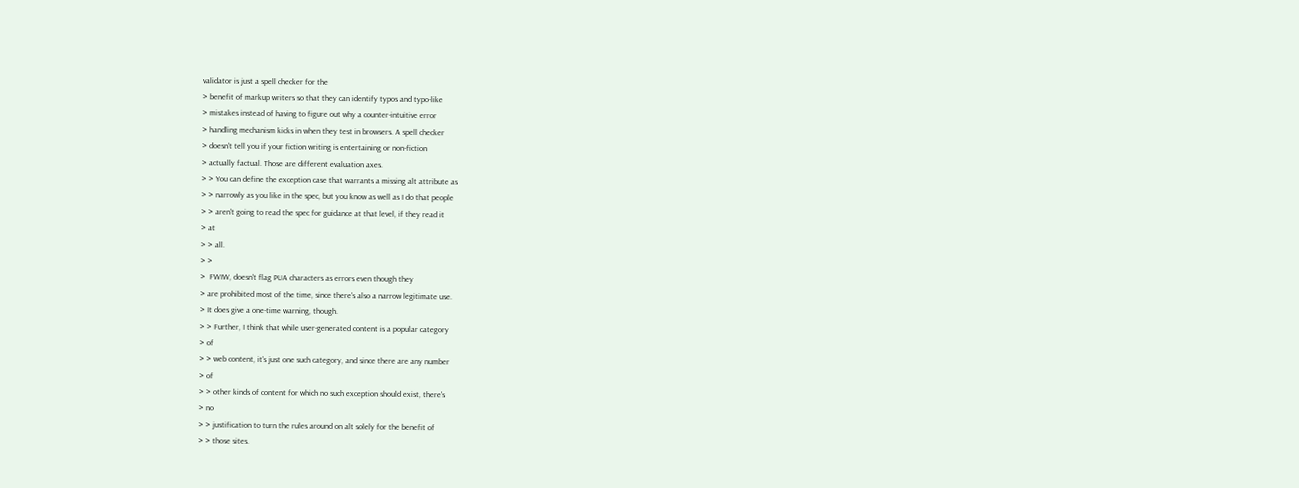validator is just a spell checker for the
> benefit of markup writers so that they can identify typos and typo-like
> mistakes instead of having to figure out why a counter-intuitive error
> handling mechanism kicks in when they test in browsers. A spell checker
> doesn't tell you if your fiction writing is entertaining or non-fiction
> actually factual. Those are different evaluation axes.
> > You can define the exception case that warrants a missing alt attribute as
> > narrowly as you like in the spec, but you know as well as I do that people
> > aren't going to read the spec for guidance at that level, if they read it
> at
> > all.
> >
>  FWIW, doesn't flag PUA characters as errors even though they
> are prohibited most of the time, since there's also a narrow legitimate use.
> It does give a one-time warning, though.
> > Further, I think that while user-generated content is a popular category
> of
> > web content, it's just one such category, and since there are any number
> of
> > other kinds of content for which no such exception should exist, there's
> no
> > justification to turn the rules around on alt solely for the benefit of
> > those sites.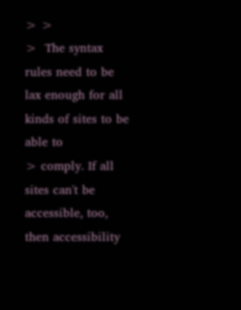> >
>  The syntax rules need to be lax enough for all kinds of sites to be able to
> comply. If all sites can't be accessible, too, then accessibility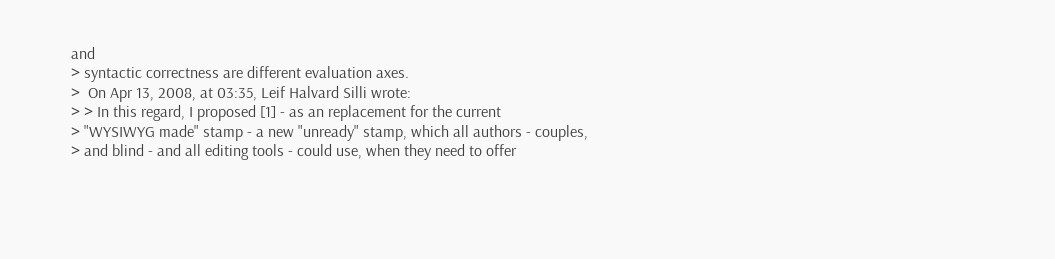and
> syntactic correctness are different evaluation axes.
>  On Apr 13, 2008, at 03:35, Leif Halvard Silli wrote:
> > In this regard, I proposed [1] - as an replacement for the current
> "WYSIWYG made" stamp - a new "unready" stamp, which all authors - couples,
> and blind - and all editing tools - could use, when they need to offer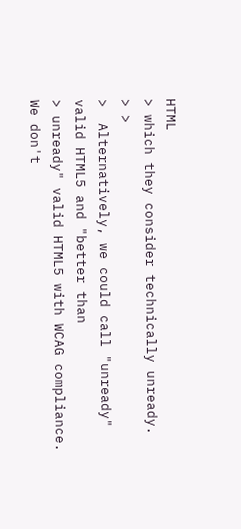HTML
> which they consider technically unready.
> >
>  Alternatively, we could call "unready" valid HTML5 and "better than
> unready" valid HTML5 with WCAG compliance. We don't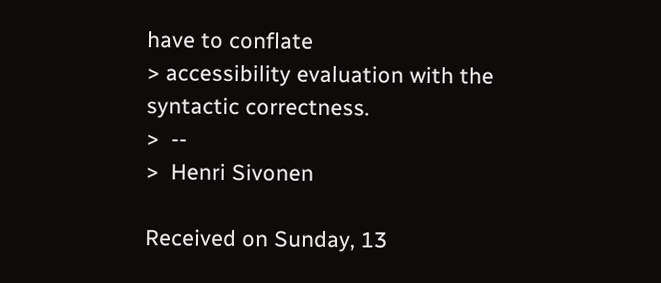have to conflate
> accessibility evaluation with the syntactic correctness.
>  --
>  Henri Sivonen

Received on Sunday, 13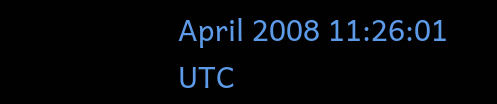April 2008 11:26:01 UTC